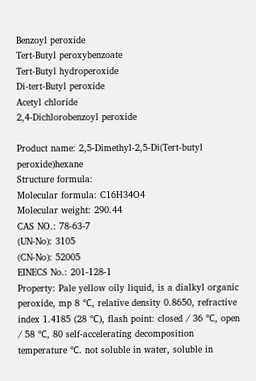Benzoyl peroxide
Tert-Butyl peroxybenzoate
Tert-Butyl hydroperoxide
Di-tert-Butyl peroxide
Acetyl chloride
2,4-Dichlorobenzoyl peroxide

Product name: 2,5-Dimethyl-2,5-Di(Tert-butyl peroxide)hexane
Structure formula:
Molecular formula: C16H34O4
Molecular weight: 290.44
CAS NO.: 78-63-7
(UN-No): 3105
(CN-No): 52005
EINECS No.: 201-128-1
Property: Pale yellow oily liquid, is a dialkyl organic peroxide, mp 8 ℃, relative density 0.8650, refractive index 1.4185 (28 ℃), flash point: closed / 36 ℃, open / 58 ℃, 80 self-accelerating decomposition temperature ℃. not soluble in water, soluble in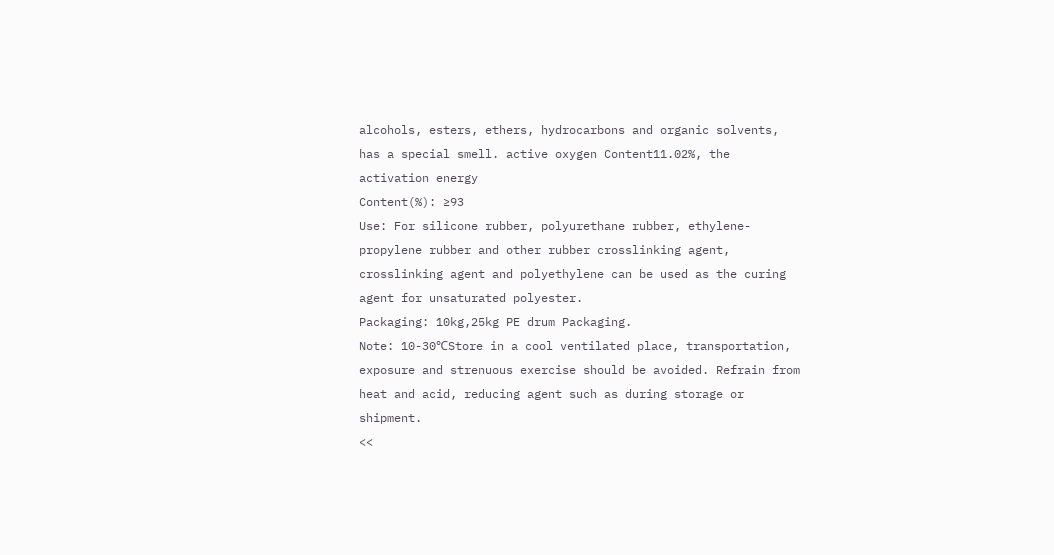alcohols, esters, ethers, hydrocarbons and organic solvents, has a special smell. active oxygen Content11.02%, the activation energy
Content(%): ≥93
Use: For silicone rubber, polyurethane rubber, ethylene-propylene rubber and other rubber crosslinking agent, crosslinking agent and polyethylene can be used as the curing agent for unsaturated polyester.
Packaging: 10kg,25kg PE drum Packaging.
Note: 10-30℃Store in a cool ventilated place, transportation, exposure and strenuous exercise should be avoided. Refrain from heat and acid, reducing agent such as during storage or shipment.
<<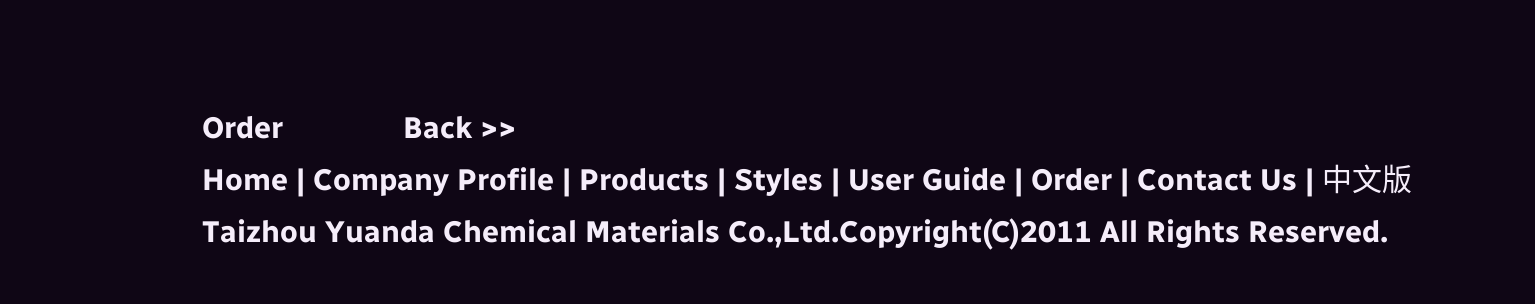Order               Back >>
Home | Company Profile | Products | Styles | User Guide | Order | Contact Us | 中文版
Taizhou Yuanda Chemical Materials Co.,Ltd.Copyright(C)2011 All Rights Reserved.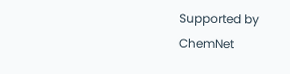Supported by ChemNet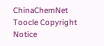ChinaChemNet  Toocle Copyright Notice